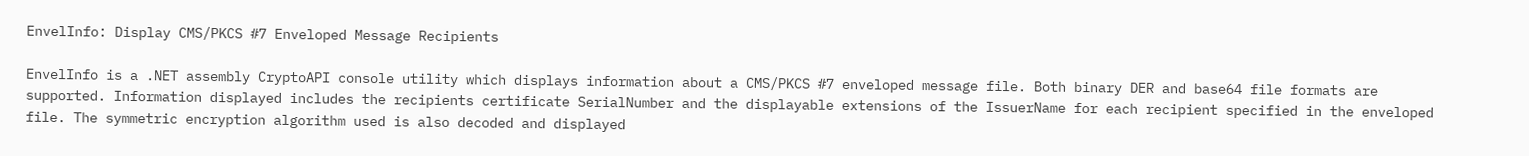EnvelInfo: Display CMS/PKCS #7 Enveloped Message Recipients

EnvelInfo is a .NET assembly CryptoAPI console utility which displays information about a CMS/PKCS #7 enveloped message file. Both binary DER and base64 file formats are supported. Information displayed includes the recipients certificate SerialNumber and the displayable extensions of the IssuerName for each recipient specified in the enveloped file. The symmetric encryption algorithm used is also decoded and displayed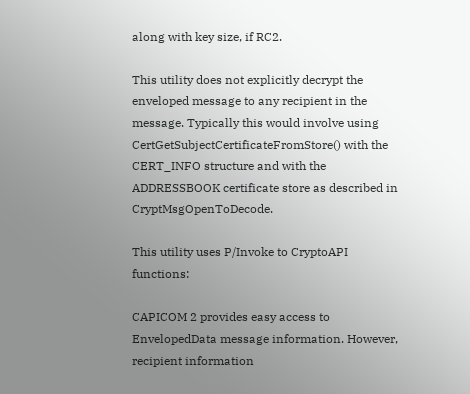along with key size, if RC2.

This utility does not explicitly decrypt the enveloped message to any recipient in the message. Typically this would involve using CertGetSubjectCertificateFromStore() with the CERT_INFO structure and with the ADDRESSBOOK certificate store as described in CryptMsgOpenToDecode.

This utility uses P/Invoke to CryptoAPI functions:

CAPICOM 2 provides easy access to EnvelopedData message information. However, recipient information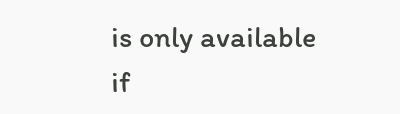is only available if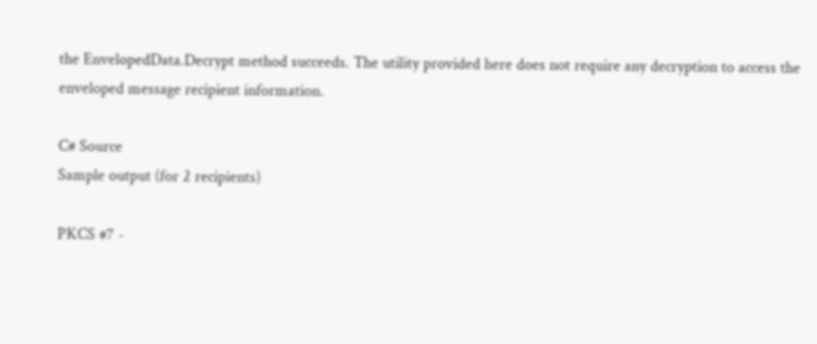the EnvelopedData.Decrypt method succeeds. The utility provided here does not require any decryption to access the enveloped message recipient information.

C# Source
Sample output (for 2 recipients)

PKCS #7 -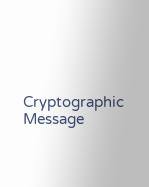Cryptographic Message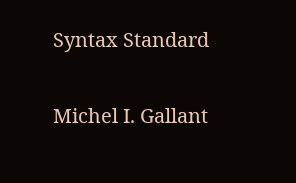Syntax Standard

Michel I. Gallant